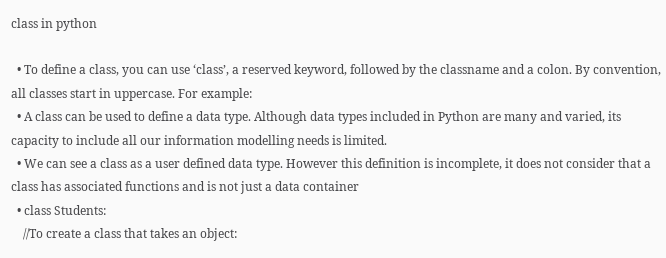class in python

  • To define a class, you can use ‘class’, a reserved keyword, followed by the classname and a colon. By convention, all classes start in uppercase. For example:
  • A class can be used to define a data type. Although data types included in Python are many and varied, its capacity to include all our information modelling needs is limited.
  • We can see a class as a user defined data type. However this definition is incomplete, it does not consider that a class has associated functions and is not just a data container
  • class Students:
    //To create a class that takes an object: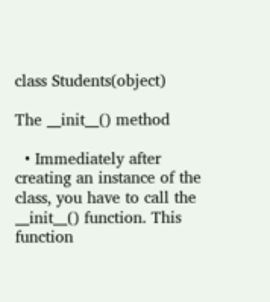class Students(object)

The __init__() method

  • Immediately after creating an instance of the class, you have to call the __init__() function. This function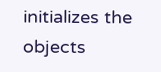initializes the objects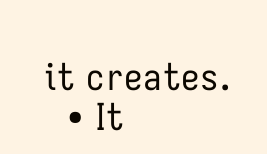it creates.
  • It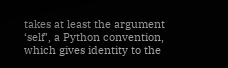takes at least the argument ‘self’, a Python convention, which gives identity to the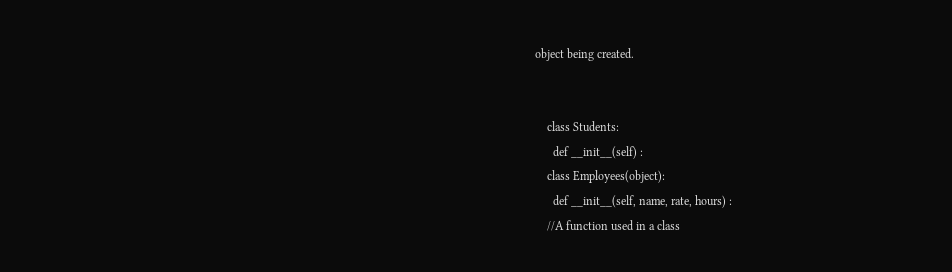object being created.


    class Students:
      def __init__(self) :
    class Employees(object):
      def __init__(self, name, rate, hours) :
    //A function used in a class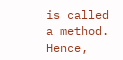is called a method. Hence,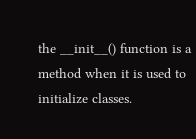the __init__() function is a method when it is used to initialize classes.